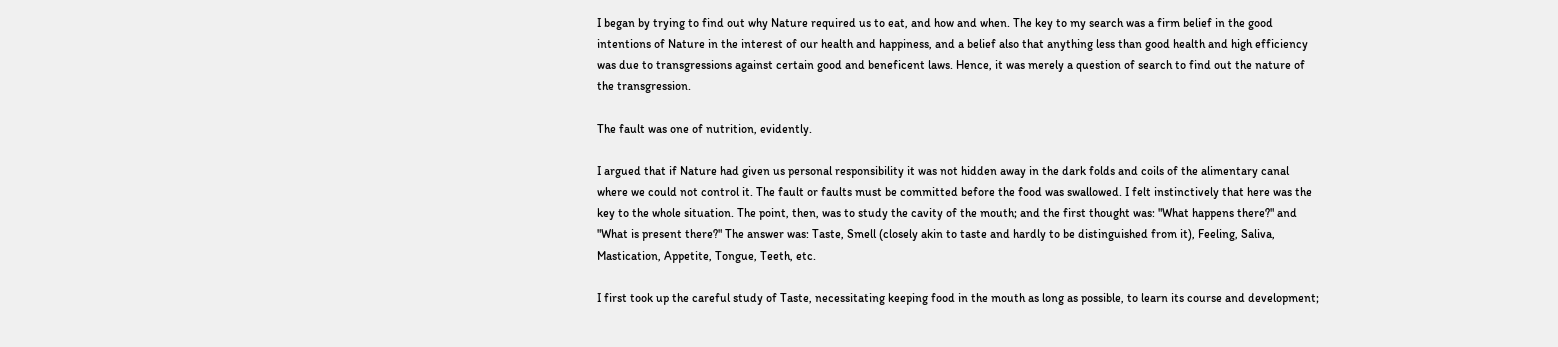I began by trying to find out why Nature required us to eat, and how and when. The key to my search was a firm belief in the good intentions of Nature in the interest of our health and happiness, and a belief also that anything less than good health and high efficiency was due to transgressions against certain good and beneficent laws. Hence, it was merely a question of search to find out the nature of the transgression.

The fault was one of nutrition, evidently.

I argued that if Nature had given us personal responsibility it was not hidden away in the dark folds and coils of the alimentary canal where we could not control it. The fault or faults must be committed before the food was swallowed. I felt instinctively that here was the key to the whole situation. The point, then, was to study the cavity of the mouth; and the first thought was: "What happens there?" and "What is present there?" The answer was: Taste, Smell (closely akin to taste and hardly to be distinguished from it), Feeling, Saliva, Mastication, Appetite, Tongue, Teeth, etc.

I first took up the careful study of Taste, necessitating keeping food in the mouth as long as possible, to learn its course and development;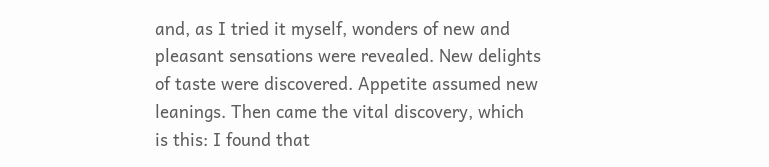and, as I tried it myself, wonders of new and pleasant sensations were revealed. New delights of taste were discovered. Appetite assumed new leanings. Then came the vital discovery, which is this: I found that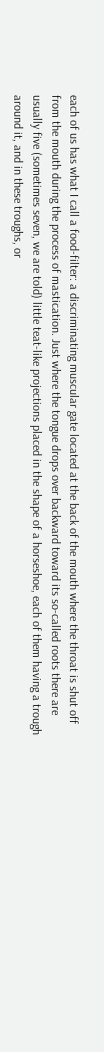each of us has what I call a food-filter: a discriminating muscular gate located at the back of the mouth where the throat is shut off from the mouth during the process of mastication. Just where the tongue drops over backward toward its so-called roots there are usually five (sometimes seven, we are told) little teat-like projections placed in the shape of a horseshoe, each of them having a trough around it, and in these troughs, or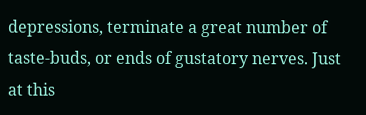depressions, terminate a great number of taste-buds, or ends of gustatory nerves. Just at this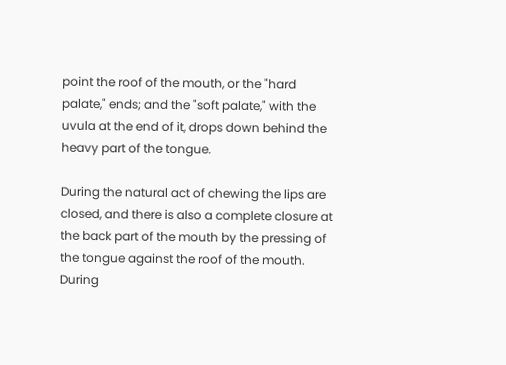point the roof of the mouth, or the "hard palate," ends; and the "soft palate," with the uvula at the end of it, drops down behind the heavy part of the tongue.

During the natural act of chewing the lips are closed, and there is also a complete closure at the back part of the mouth by the pressing of the tongue against the roof of the mouth. During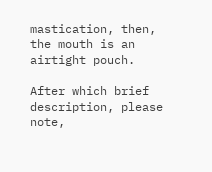mastication, then, the mouth is an airtight pouch.

After which brief description, please note,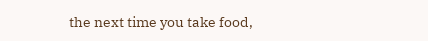the next time you take food,